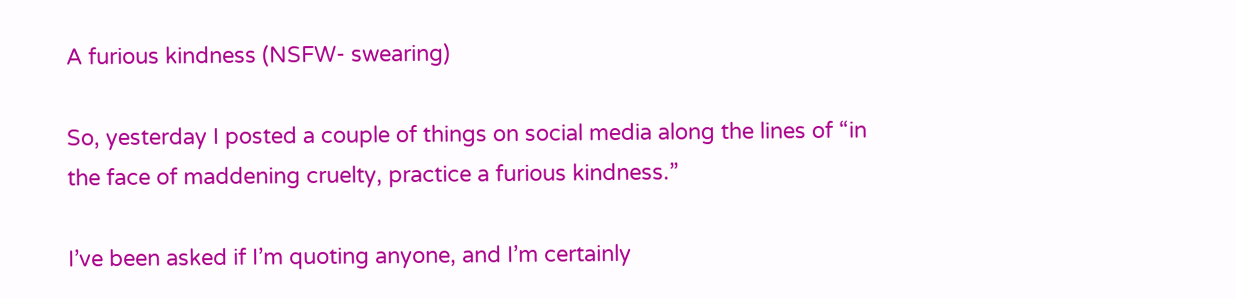A furious kindness (NSFW- swearing)

So, yesterday I posted a couple of things on social media along the lines of “in the face of maddening cruelty, practice a furious kindness.”

I’ve been asked if I’m quoting anyone, and I’m certainly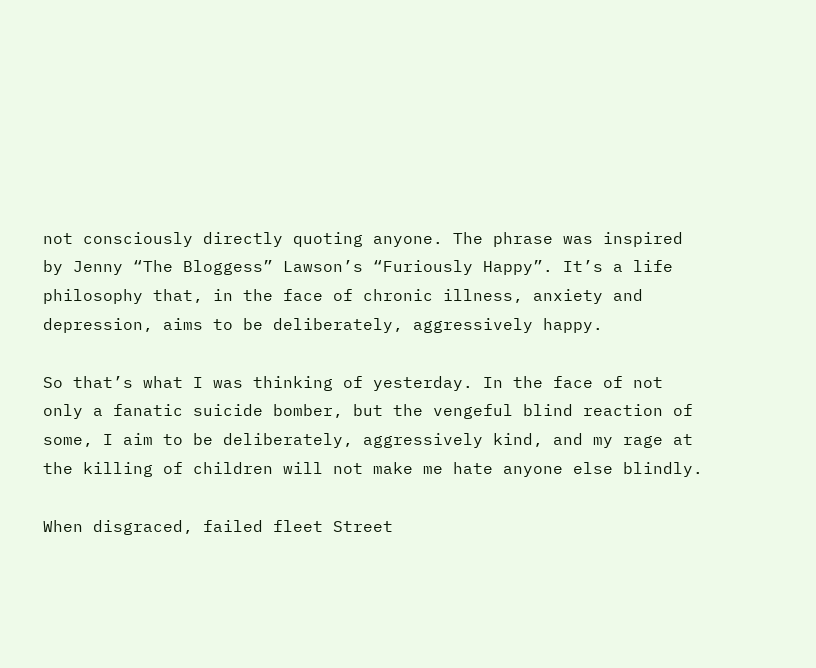not consciously directly quoting anyone. The phrase was inspired by Jenny “The Bloggess” Lawson’s “Furiously Happy”. It’s a life philosophy that, in the face of chronic illness, anxiety and depression, aims to be deliberately, aggressively happy.

So that’s what I was thinking of yesterday. In the face of not only a fanatic suicide bomber, but the vengeful blind reaction of some, I aim to be deliberately, aggressively kind, and my rage at the killing of children will not make me hate anyone else blindly.

When disgraced, failed fleet Street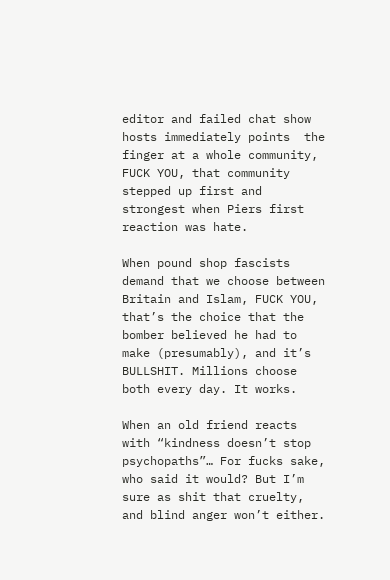editor and failed chat show hosts immediately points  the finger at a whole community, FUCK YOU, that community stepped up first and strongest when Piers first reaction was hate.

When pound shop fascists demand that we choose between Britain and Islam, FUCK YOU, that’s the choice that the bomber believed he had to make (presumably), and it’s BULLSHIT. Millions choose both every day. It works.

When an old friend reacts with “kindness doesn’t stop psychopaths”… For fucks sake, who said it would? But I’m sure as shit that cruelty, and blind anger won’t either.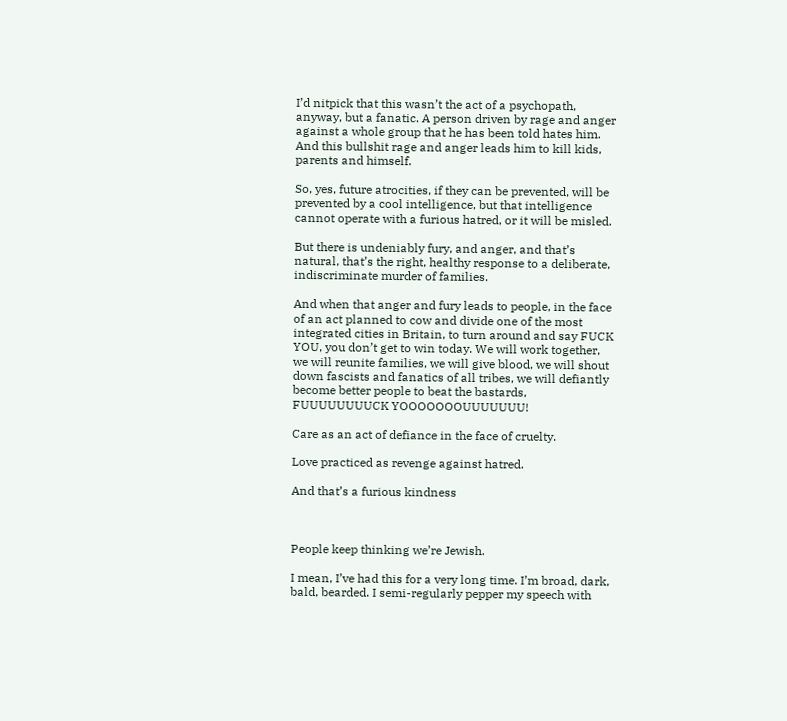I’d nitpick that this wasn’t the act of a psychopath, anyway, but a fanatic. A person driven by rage and anger against a whole group that he has been told hates him. And this bullshit rage and anger leads him to kill kids, parents and himself.

So, yes, future atrocities, if they can be prevented, will be prevented by a cool intelligence, but that intelligence cannot operate with a furious hatred, or it will be misled.

But there is undeniably fury, and anger, and that’s natural, that’s the right, healthy response to a deliberate, indiscriminate murder of families.

And when that anger and fury leads to people, in the face of an act planned to cow and divide one of the most integrated cities in Britain, to turn around and say FUCK YOU, you don’t get to win today. We will work together, we will reunite families, we will give blood, we will shout down fascists and fanatics of all tribes, we will defiantly become better people to beat the bastards, FUUUUUUUUCK YOOOOOOOUUUUUUU!

Care as an act of defiance in the face of cruelty.

Love practiced as revenge against hatred.

And that’s a furious kindness



People keep thinking we’re Jewish.

I mean, I’ve had this for a very long time. I’m broad, dark, bald, bearded. I semi-regularly pepper my speech with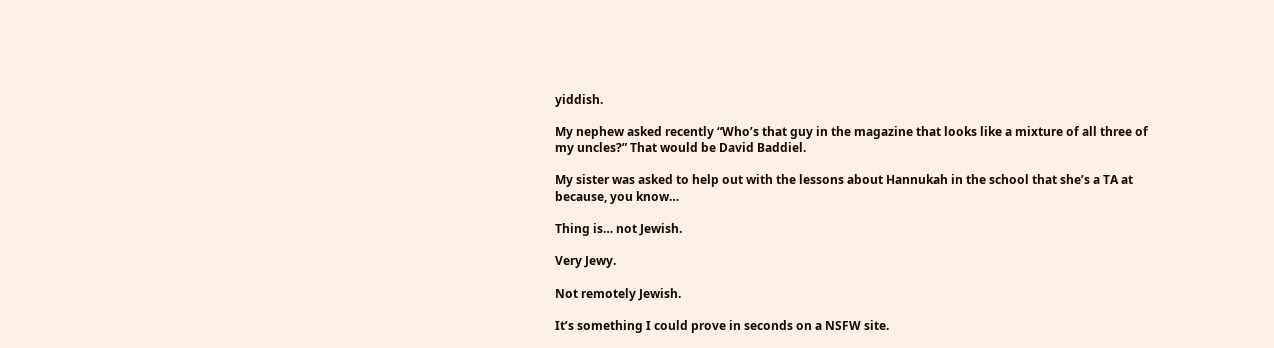yiddish.

My nephew asked recently “Who’s that guy in the magazine that looks like a mixture of all three of my uncles?” That would be David Baddiel.

My sister was asked to help out with the lessons about Hannukah in the school that she’s a TA at because, you know…

Thing is… not Jewish.

Very Jewy.

Not remotely Jewish.

It’s something I could prove in seconds on a NSFW site.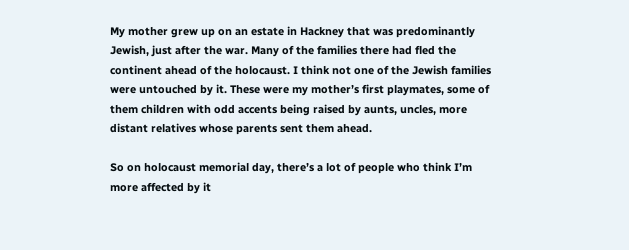My mother grew up on an estate in Hackney that was predominantly Jewish, just after the war. Many of the families there had fled the continent ahead of the holocaust. I think not one of the Jewish families were untouched by it. These were my mother’s first playmates, some of them children with odd accents being raised by aunts, uncles, more distant relatives whose parents sent them ahead.

So on holocaust memorial day, there’s a lot of people who think I’m more affected by it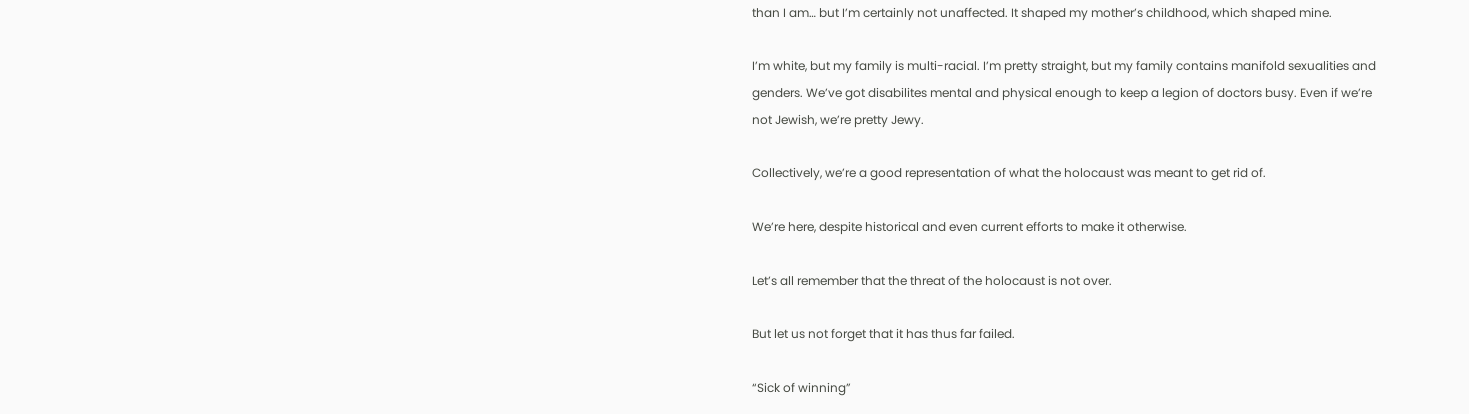than I am… but I’m certainly not unaffected. It shaped my mother’s childhood, which shaped mine.

I’m white, but my family is multi-racial. I’m pretty straight, but my family contains manifold sexualities and genders. We’ve got disabilites mental and physical enough to keep a legion of doctors busy. Even if we’re not Jewish, we’re pretty Jewy.

Collectively, we’re a good representation of what the holocaust was meant to get rid of.

We’re here, despite historical and even current efforts to make it otherwise.

Let’s all remember that the threat of the holocaust is not over.

But let us not forget that it has thus far failed.

“Sick of winning”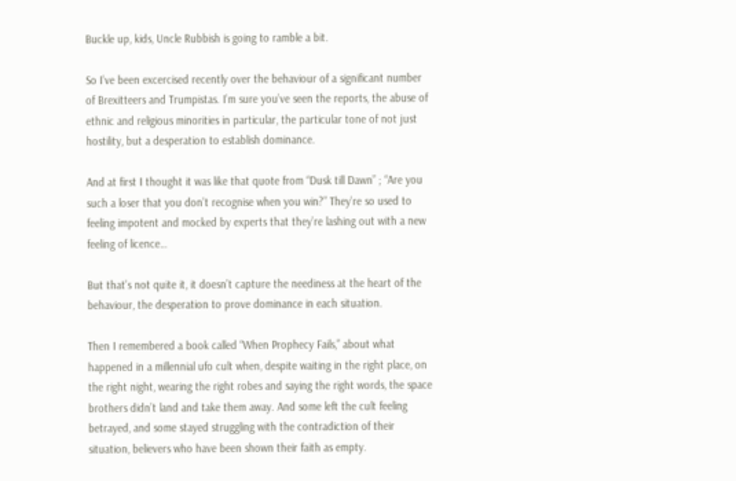Buckle up, kids, Uncle Rubbish is going to ramble a bit.

So I’ve been excercised recently over the behaviour of a significant number of Brexitteers and Trumpistas. I’m sure you’ve seen the reports, the abuse of ethnic and religious minorities in particular, the particular tone of not just hostility, but a desperation to establish dominance.

And at first I thought it was like that quote from “Dusk till Dawn” ; “Are you such a loser that you don’t recognise when you win?” They’re so used to feeling impotent and mocked by experts that they’re lashing out with a new feeling of licence…

But that’s not quite it, it doesn’t capture the neediness at the heart of the behaviour, the desperation to prove dominance in each situation.

Then I remembered a book called “When Prophecy Fails,” about what happened in a millennial ufo cult when, despite waiting in the right place, on the right night, wearing the right robes and saying the right words, the space brothers didn’t land and take them away. And some left the cult feeling betrayed, and some stayed struggling with the contradiction of their situation, believers who have been shown their faith as empty.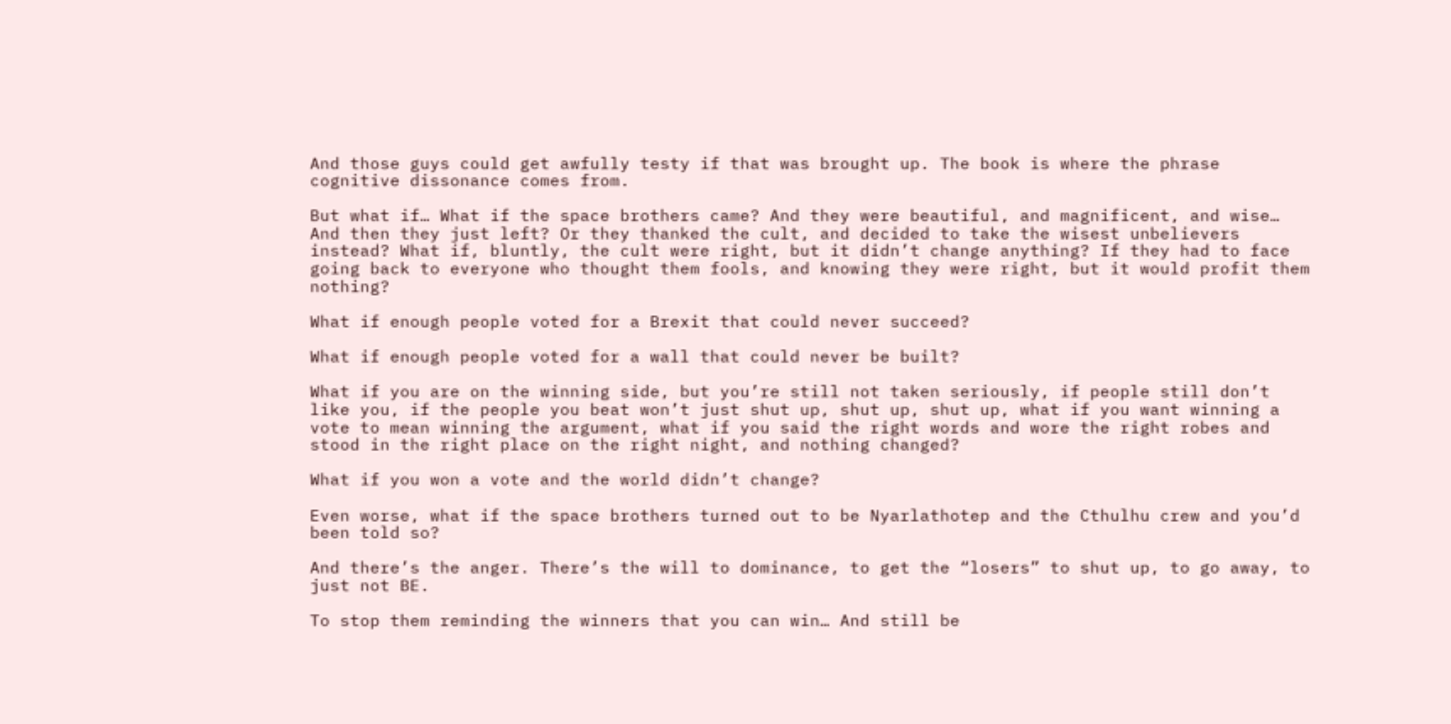And those guys could get awfully testy if that was brought up. The book is where the phrase cognitive dissonance comes from.

But what if… What if the space brothers came? And they were beautiful, and magnificent, and wise… And then they just left? Or they thanked the cult, and decided to take the wisest unbelievers instead? What if, bluntly, the cult were right, but it didn’t change anything? If they had to face going back to everyone who thought them fools, and knowing they were right, but it would profit them nothing?

What if enough people voted for a Brexit that could never succeed?

What if enough people voted for a wall that could never be built?

What if you are on the winning side, but you’re still not taken seriously, if people still don’t like you, if the people you beat won’t just shut up, shut up, shut up, what if you want winning a vote to mean winning the argument, what if you said the right words and wore the right robes and stood in the right place on the right night, and nothing changed?

What if you won a vote and the world didn’t change?

Even worse, what if the space brothers turned out to be Nyarlathotep and the Cthulhu crew and you’d been told so?

And there’s the anger. There’s the will to dominance, to get the “losers” to shut up, to go away, to just not BE.

To stop them reminding the winners that you can win… And still be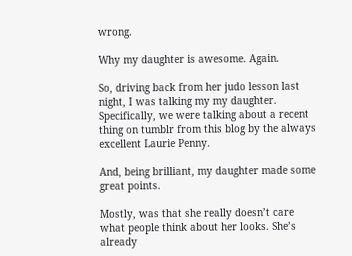wrong.

Why my daughter is awesome. Again.

So, driving back from her judo lesson last night, I was talking my my daughter. Specifically, we were talking about a recent thing on tumblr from this blog by the always excellent Laurie Penny.

And, being brilliant, my daughter made some great points.

Mostly, was that she really doesn’t care what people think about her looks. She’s already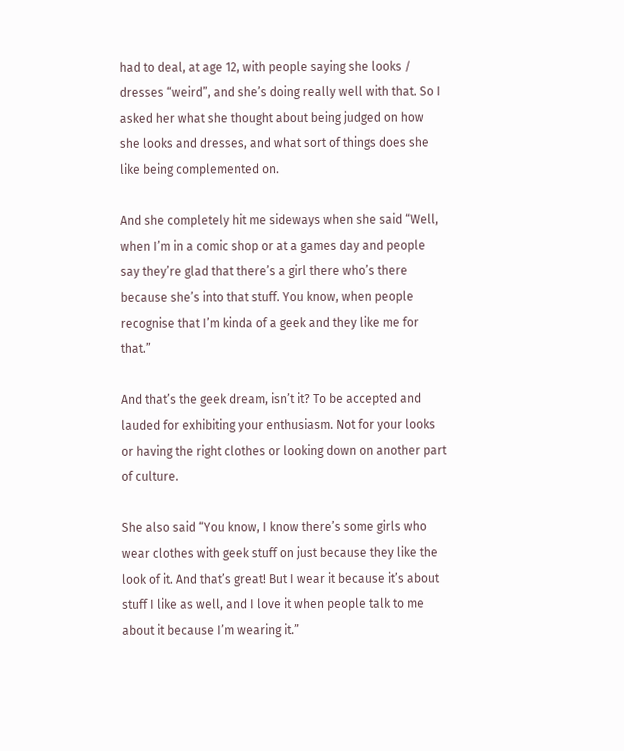had to deal, at age 12, with people saying she looks / dresses “weird”, and she’s doing really well with that. So I asked her what she thought about being judged on how she looks and dresses, and what sort of things does she like being complemented on.

And she completely hit me sideways when she said “Well, when I’m in a comic shop or at a games day and people say they’re glad that there’s a girl there who’s there because she’s into that stuff. You know, when people recognise that I’m kinda of a geek and they like me for that.”

And that’s the geek dream, isn’t it? To be accepted and lauded for exhibiting your enthusiasm. Not for your looks or having the right clothes or looking down on another part of culture.

She also said “You know, I know there’s some girls who wear clothes with geek stuff on just because they like the look of it. And that’s great! But I wear it because it’s about stuff I like as well, and I love it when people talk to me about it because I’m wearing it.”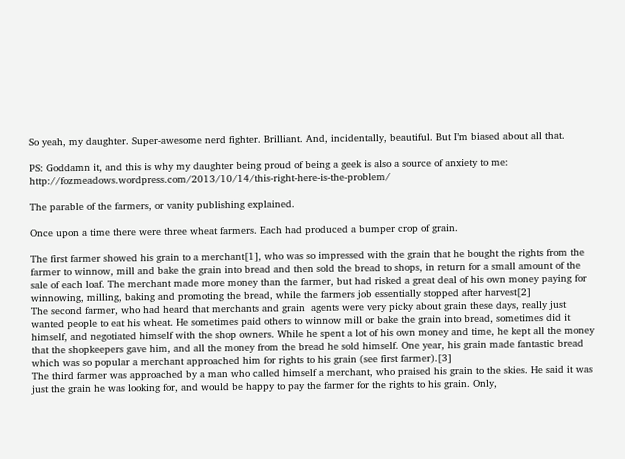So yeah, my daughter. Super-awesome nerd fighter. Brilliant. And, incidentally, beautiful. But I’m biased about all that.

PS: Goddamn it, and this is why my daughter being proud of being a geek is also a source of anxiety to me: http://fozmeadows.wordpress.com/2013/10/14/this-right-here-is-the-problem/

The parable of the farmers, or vanity publishing explained.

Once upon a time there were three wheat farmers. Each had produced a bumper crop of grain.

The first farmer showed his grain to a merchant[1], who was so impressed with the grain that he bought the rights from the farmer to winnow, mill and bake the grain into bread and then sold the bread to shops, in return for a small amount of the sale of each loaf. The merchant made more money than the farmer, but had risked a great deal of his own money paying for winnowing, milling, baking and promoting the bread, while the farmers job essentially stopped after harvest[2]
The second farmer, who had heard that merchants and grain  agents were very picky about grain these days, really just wanted people to eat his wheat. He sometimes paid others to winnow mill or bake the grain into bread, sometimes did it himself, and negotiated himself with the shop owners. While he spent a lot of his own money and time, he kept all the money that the shopkeepers gave him, and all the money from the bread he sold himself. One year, his grain made fantastic bread which was so popular a merchant approached him for rights to his grain (see first farmer).[3]
The third farmer was approached by a man who called himself a merchant, who praised his grain to the skies. He said it was just the grain he was looking for, and would be happy to pay the farmer for the rights to his grain. Only,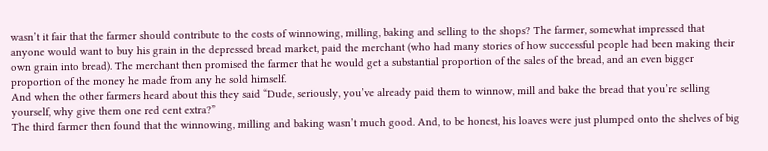wasn’t it fair that the farmer should contribute to the costs of winnowing, milling, baking and selling to the shops? The farmer, somewhat impressed that anyone would want to buy his grain in the depressed bread market, paid the merchant (who had many stories of how successful people had been making their own grain into bread). The merchant then promised the farmer that he would get a substantial proportion of the sales of the bread, and an even bigger proportion of the money he made from any he sold himself.
And when the other farmers heard about this they said “Dude, seriously, you’ve already paid them to winnow, mill and bake the bread that you’re selling yourself, why give them one red cent extra?”
The third farmer then found that the winnowing, milling and baking wasn’t much good. And, to be honest, his loaves were just plumped onto the shelves of big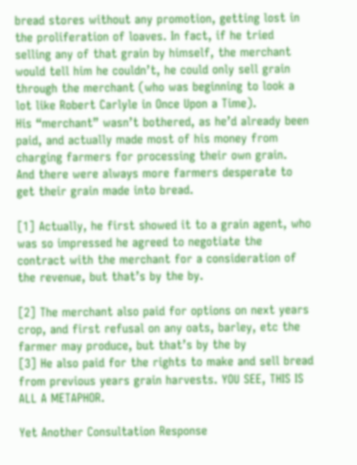bread stores without any promotion, getting lost in the proliferation of loaves. In fact, if he tried selling any of that grain by himself, the merchant would tell him he couldn’t, he could only sell grain through the merchant (who was beginning to look a lot like Robert Carlyle in Once Upon a Time).
His “merchant” wasn’t bothered, as he’d already been paid, and actually made most of his money from charging farmers for processing their own grain.
And there were always more farmers desperate to get their grain made into bread.

[1] Actually, he first showed it to a grain agent, who was so impressed he agreed to negotiate the contract with the merchant for a consideration of the revenue, but that’s by the by.

[2] The merchant also paid for options on next years crop, and first refusal on any oats, barley, etc the farmer may produce, but that’s by the by
[3] He also paid for the rights to make and sell bread from previous years grain harvests. YOU SEE, THIS IS ALL A METAPHOR.

Yet Another Consultation Response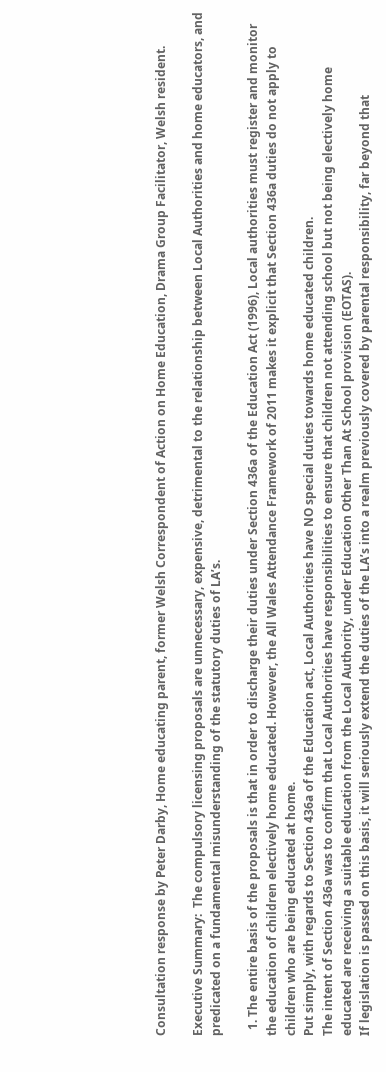Consultation response by Peter Darby, Home educating parent, former Welsh Correspondent of Action on Home Education, Drama Group Facilitator, Welsh resident.

Executive Summary:  The compulsory licensing proposals are unnecessary, expensive, detrimental to the relationship between Local Authorities and home educators, and predicated on a fundamental misunderstanding of the statutory duties of LA’s.

  1. The entire basis of the proposals is that in order to discharge their duties under Section 436a of the Education Act (1996), Local authorities must register and monitor the education of children electively home educated. However, the All Wales Attendance Framework of 2011 makes it explicit that Section 436a duties do not apply to children who are being educated at home.
Put simply, with regards to Section 436a of the Education act, Local Authorities have NO special duties towards home educated children.
The intent of Section 436a was to confirm that Local Authorities have responsibilities to ensure that children not attending school but not being electively home educated are receiving a suitable education from the Local Authority, under Education Other Than At School provision (EOTAS).
If legislation is passed on this basis, it will seriously extend the duties of the LA’s into a realm previously covered by parental responsibility, far beyond that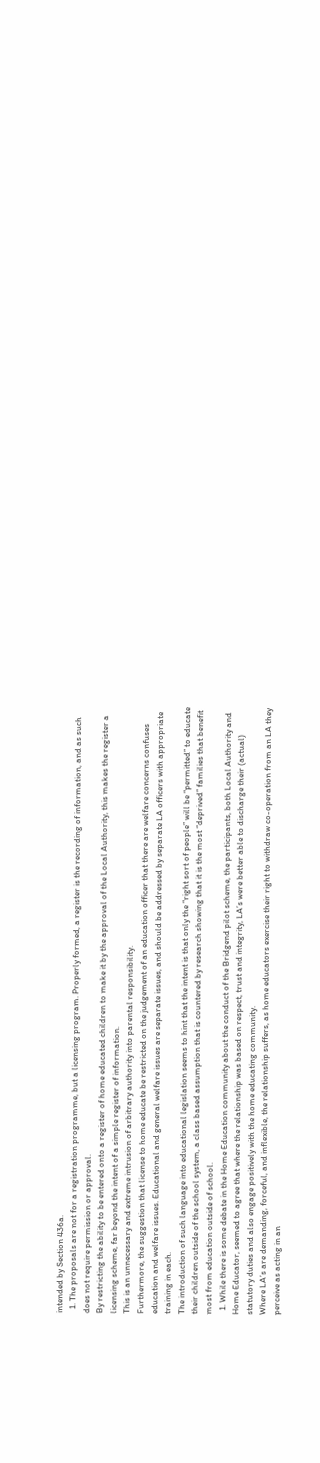intended by Section 436a.
  1. The proposals are not for a registration programme, but a licensing program. Properly formed, a register is the recording of information, and as such does not require permission or approval.
By restricting the ability to be entered onto a register of home educated children to make it by the approval of the Local Authority, this makes the register a licensing scheme, far beyond the intent of a simple register of information.
This is an unnecessary and extreme intrusion of arbitrary authority into parental responsibility.
Furthermore, the suggestion that license to home educate be restricted on the judgement of an education officer that there are welfare concerns confuses education and welfare issues. Educational and general welfare issues are separate issues, and should be addressed by separate LA officers with appropriate training in each.
The introduction of such language into educational legislation seems to hint that the intent is that only the “right sort of people” will be “permitted” to educate their children outside of the school system, a class based assumption that is countered by research showing that it is the most “deprived” families that benefit most from education outside of school.
  1. While there is some debate in the Home Education community about the conduct of the Bridgend pilot scheme, the participants, both Local Authority and Home Educator, seemed to agree that where the relationship was based on respect, trust and integrity, LA’s were better able to discharge their (actual) statutory duties and also engage positively with the home educating community.
Where LA’s are demanding, forceful, and inflexible, the relationship suffers, as home educators exercise their right to withdraw co-operation from an LA they perceive as acting in an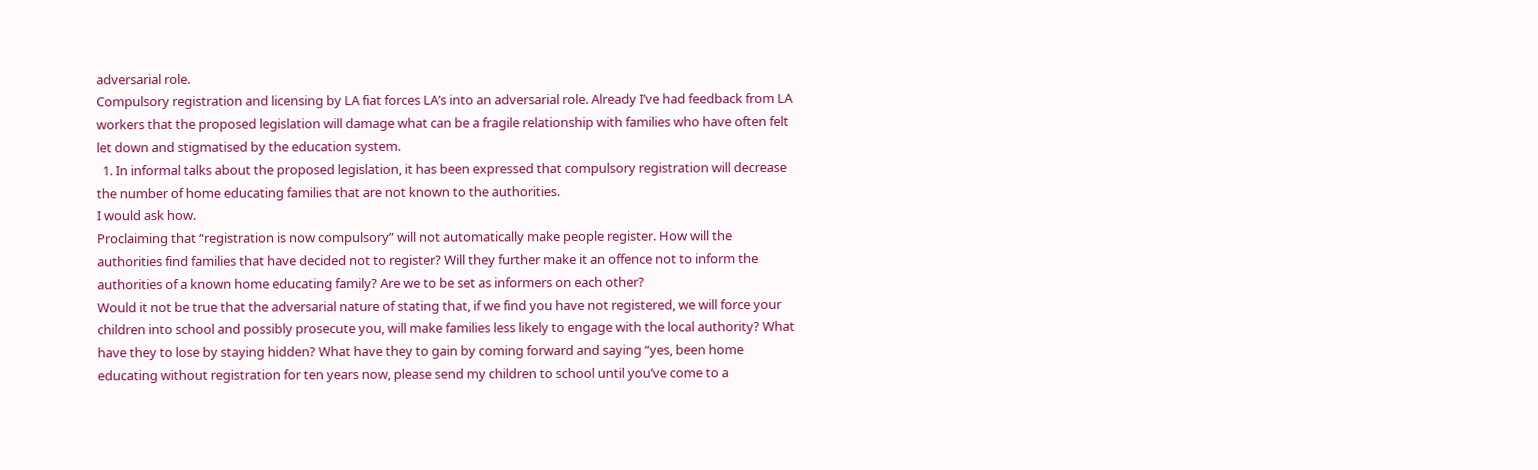adversarial role.
Compulsory registration and licensing by LA fiat forces LA’s into an adversarial role. Already I’ve had feedback from LA workers that the proposed legislation will damage what can be a fragile relationship with families who have often felt let down and stigmatised by the education system.
  1. In informal talks about the proposed legislation, it has been expressed that compulsory registration will decrease the number of home educating families that are not known to the authorities.
I would ask how.
Proclaiming that “registration is now compulsory” will not automatically make people register. How will the authorities find families that have decided not to register? Will they further make it an offence not to inform the authorities of a known home educating family? Are we to be set as informers on each other?
Would it not be true that the adversarial nature of stating that, if we find you have not registered, we will force your children into school and possibly prosecute you, will make families less likely to engage with the local authority? What have they to lose by staying hidden? What have they to gain by coming forward and saying “yes, been home educating without registration for ten years now, please send my children to school until you’ve come to a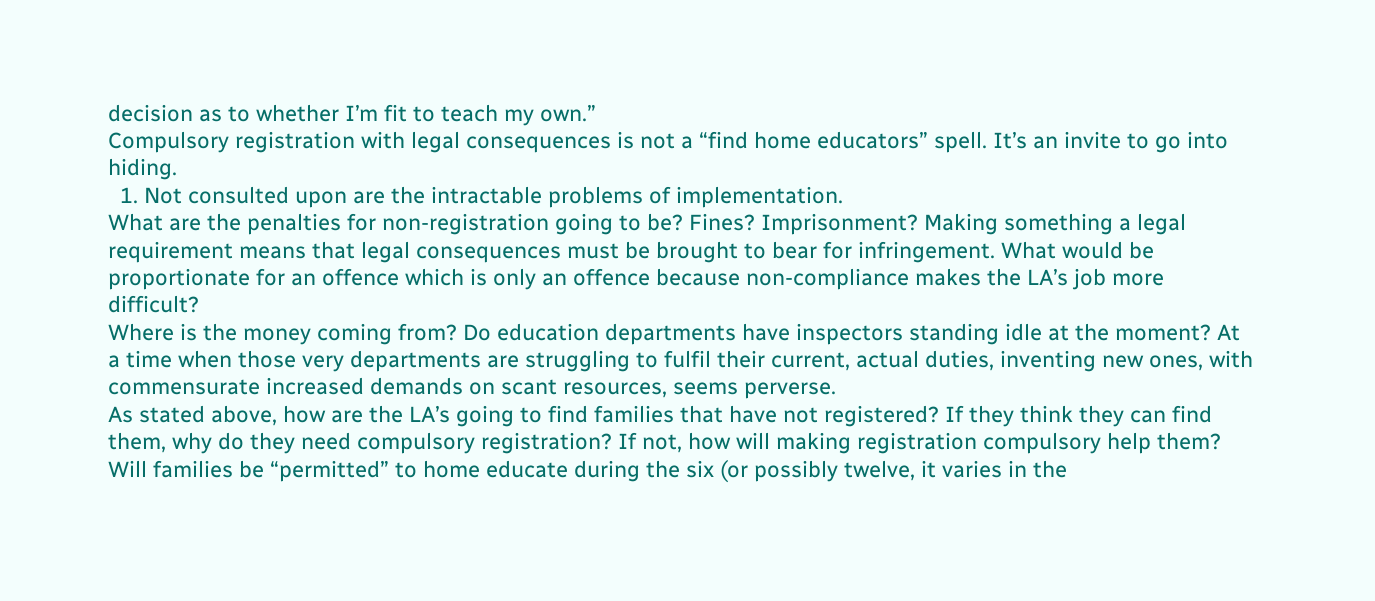decision as to whether I’m fit to teach my own.”
Compulsory registration with legal consequences is not a “find home educators” spell. It’s an invite to go into hiding.
  1. Not consulted upon are the intractable problems of implementation.
What are the penalties for non-registration going to be? Fines? Imprisonment? Making something a legal requirement means that legal consequences must be brought to bear for infringement. What would be proportionate for an offence which is only an offence because non-compliance makes the LA’s job more difficult?
Where is the money coming from? Do education departments have inspectors standing idle at the moment? At a time when those very departments are struggling to fulfil their current, actual duties, inventing new ones, with commensurate increased demands on scant resources, seems perverse.
As stated above, how are the LA’s going to find families that have not registered? If they think they can find them, why do they need compulsory registration? If not, how will making registration compulsory help them?
Will families be “permitted” to home educate during the six (or possibly twelve, it varies in the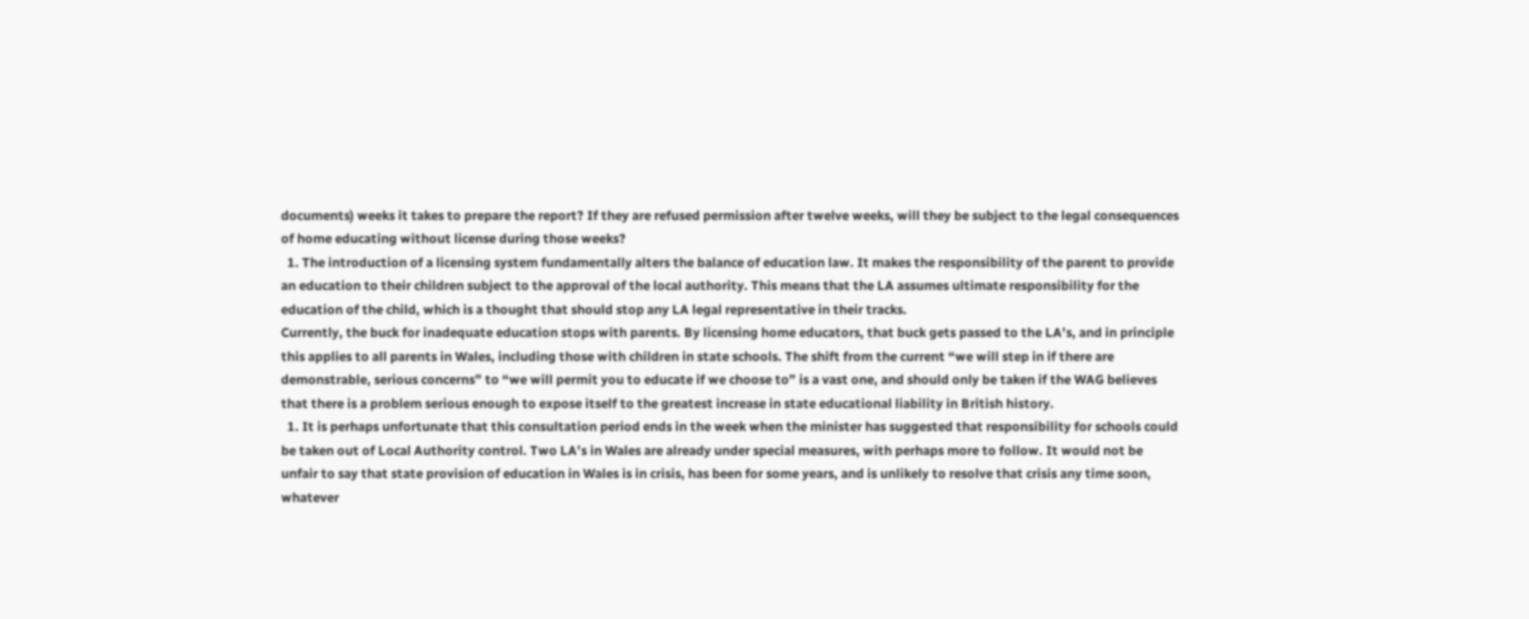documents) weeks it takes to prepare the report? If they are refused permission after twelve weeks, will they be subject to the legal consequences of home educating without license during those weeks?
  1. The introduction of a licensing system fundamentally alters the balance of education law. It makes the responsibility of the parent to provide an education to their children subject to the approval of the local authority. This means that the LA assumes ultimate responsibility for the education of the child, which is a thought that should stop any LA legal representative in their tracks.
Currently, the buck for inadequate education stops with parents. By licensing home educators, that buck gets passed to the LA’s, and in principle this applies to all parents in Wales, including those with children in state schools. The shift from the current “we will step in if there are demonstrable, serious concerns” to “we will permit you to educate if we choose to” is a vast one, and should only be taken if the WAG believes that there is a problem serious enough to expose itself to the greatest increase in state educational liability in British history.
  1. It is perhaps unfortunate that this consultation period ends in the week when the minister has suggested that responsibility for schools could be taken out of Local Authority control. Two LA’s in Wales are already under special measures, with perhaps more to follow. It would not be unfair to say that state provision of education in Wales is in crisis, has been for some years, and is unlikely to resolve that crisis any time soon, whatever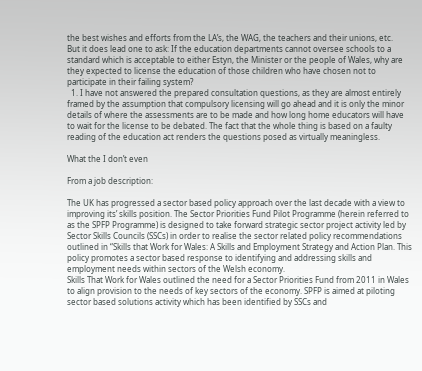the best wishes and efforts from the LA’s, the WAG, the teachers and their unions, etc.
But it does lead one to ask: If the education departments cannot oversee schools to a standard which is acceptable to either Estyn, the Minister or the people of Wales, why are they expected to license the education of those children who have chosen not to participate in their failing system?
  1. I have not answered the prepared consultation questions, as they are almost entirely framed by the assumption that compulsory licensing will go ahead and it is only the minor details of where the assessments are to be made and how long home educators will have to wait for the license to be debated. The fact that the whole thing is based on a faulty reading of the education act renders the questions posed as virtually meaningless.

What the I don’t even

From a job description:

The UK has progressed a sector based policy approach over the last decade with a view to improving its’ skills position. The Sector Priorities Fund Pilot Programme (herein referred to as the SPFP Programme) is designed to take forward strategic sector project activity led by Sector Skills Councils (SSCs) in order to realise the sector related policy recommendations outlined in “Skills that Work for Wales: A Skills and Employment Strategy and Action Plan. This policy promotes a sector based response to identifying and addressing skills and employment needs within sectors of the Welsh economy.
Skills That Work for Wales outlined the need for a Sector Priorities Fund from 2011 in Wales to align provision to the needs of key sectors of the economy. SPFP is aimed at piloting sector based solutions activity which has been identified by SSCs and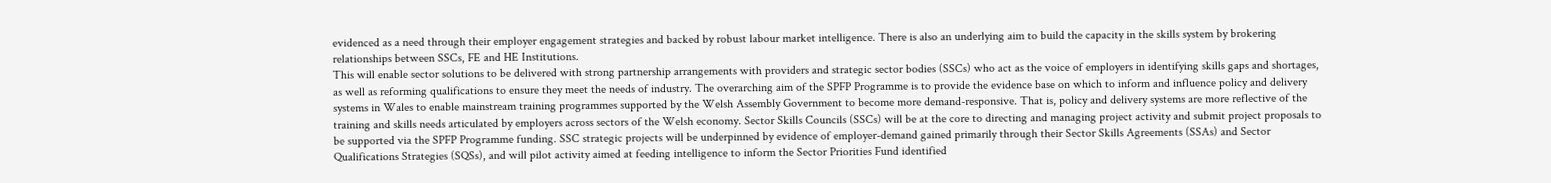evidenced as a need through their employer engagement strategies and backed by robust labour market intelligence. There is also an underlying aim to build the capacity in the skills system by brokering relationships between SSCs, FE and HE Institutions.
This will enable sector solutions to be delivered with strong partnership arrangements with providers and strategic sector bodies (SSCs) who act as the voice of employers in identifying skills gaps and shortages, as well as reforming qualifications to ensure they meet the needs of industry. The overarching aim of the SPFP Programme is to provide the evidence base on which to inform and influence policy and delivery systems in Wales to enable mainstream training programmes supported by the Welsh Assembly Government to become more demand-responsive. That is, policy and delivery systems are more reflective of the training and skills needs articulated by employers across sectors of the Welsh economy. Sector Skills Councils (SSCs) will be at the core to directing and managing project activity and submit project proposals to be supported via the SPFP Programme funding. SSC strategic projects will be underpinned by evidence of employer-demand gained primarily through their Sector Skills Agreements (SSAs) and Sector Qualifications Strategies (SQSs), and will pilot activity aimed at feeding intelligence to inform the Sector Priorities Fund identified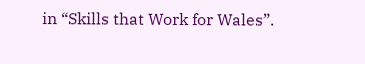in “Skills that Work for Wales”.